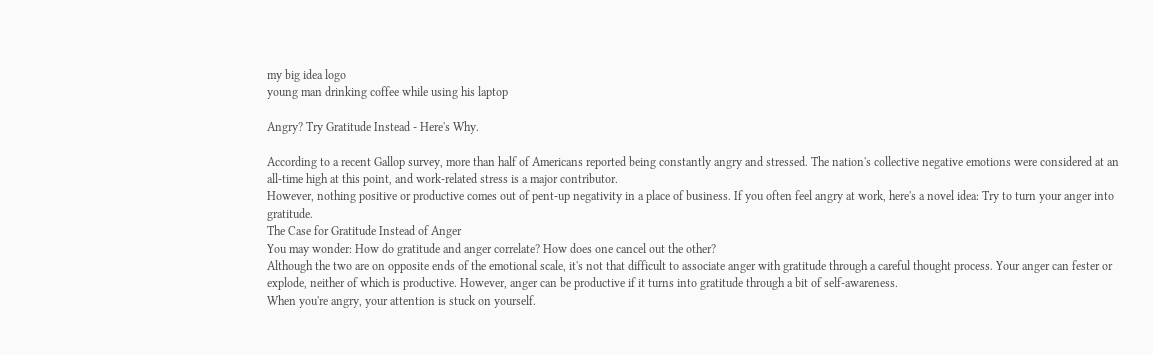my big idea logo
young man drinking coffee while using his laptop

Angry? Try Gratitude Instead - Here's Why.

According to a recent Gallop survey, more than half of Americans reported being constantly angry and stressed. The nation's collective negative emotions were considered at an all-time high at this point, and work-related stress is a major contributor.
However, nothing positive or productive comes out of pent-up negativity in a place of business. If you often feel angry at work, here's a novel idea: Try to turn your anger into gratitude.
The Case for Gratitude Instead of Anger
You may wonder: How do gratitude and anger correlate? How does one cancel out the other?
Although the two are on opposite ends of the emotional scale, it's not that difficult to associate anger with gratitude through a careful thought process. Your anger can fester or explode, neither of which is productive. However, anger can be productive if it turns into gratitude through a bit of self-awareness.
When you're angry, your attention is stuck on yourself.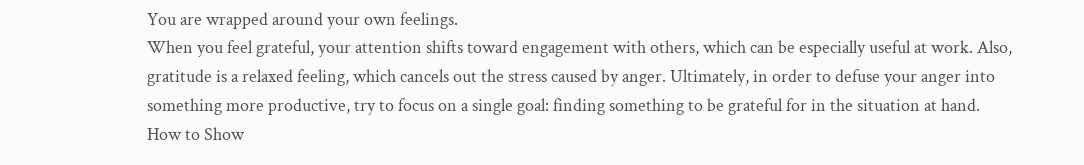You are wrapped around your own feelings.
When you feel grateful, your attention shifts toward engagement with others, which can be especially useful at work. Also, gratitude is a relaxed feeling, which cancels out the stress caused by anger. Ultimately, in order to defuse your anger into something more productive, try to focus on a single goal: finding something to be grateful for in the situation at hand.
How to Show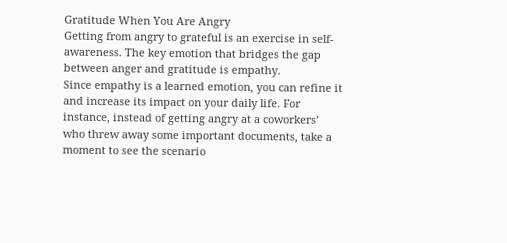Gratitude When You Are Angry
Getting from angry to grateful is an exercise in self-awareness. The key emotion that bridges the gap between anger and gratitude is empathy.
Since empathy is a learned emotion, you can refine it and increase its impact on your daily life. For instance, instead of getting angry at a coworkers’ who threw away some important documents, take a moment to see the scenario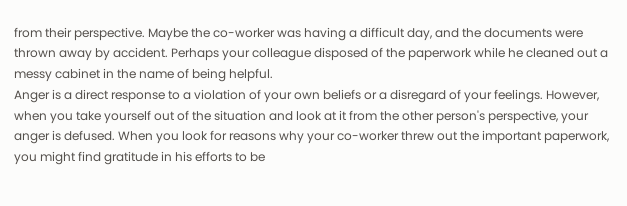from their perspective. Maybe the co-worker was having a difficult day, and the documents were thrown away by accident. Perhaps your colleague disposed of the paperwork while he cleaned out a messy cabinet in the name of being helpful.
Anger is a direct response to a violation of your own beliefs or a disregard of your feelings. However, when you take yourself out of the situation and look at it from the other person's perspective, your anger is defused. When you look for reasons why your co-worker threw out the important paperwork, you might find gratitude in his efforts to be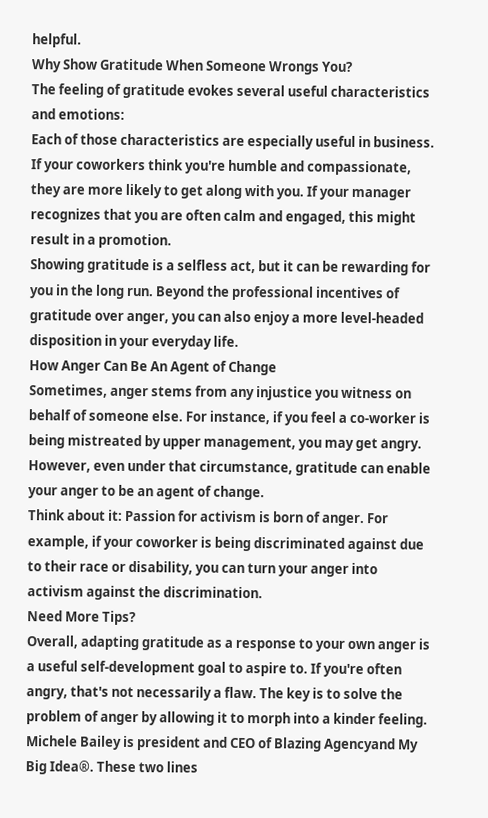helpful.
Why Show Gratitude When Someone Wrongs You?
The feeling of gratitude evokes several useful characteristics and emotions:
Each of those characteristics are especially useful in business. If your coworkers think you're humble and compassionate, they are more likely to get along with you. If your manager recognizes that you are often calm and engaged, this might result in a promotion.
Showing gratitude is a selfless act, but it can be rewarding for you in the long run. Beyond the professional incentives of gratitude over anger, you can also enjoy a more level-headed disposition in your everyday life.
How Anger Can Be An Agent of Change
Sometimes, anger stems from any injustice you witness on behalf of someone else. For instance, if you feel a co-worker is being mistreated by upper management, you may get angry.
However, even under that circumstance, gratitude can enable your anger to be an agent of change.
Think about it: Passion for activism is born of anger. For example, if your coworker is being discriminated against due to their race or disability, you can turn your anger into activism against the discrimination.
Need More Tips?
Overall, adapting gratitude as a response to your own anger is a useful self-development goal to aspire to. If you're often angry, that's not necessarily a flaw. The key is to solve the problem of anger by allowing it to morph into a kinder feeling.
Michele Bailey is president and CEO of Blazing Agencyand My Big Idea®. These two lines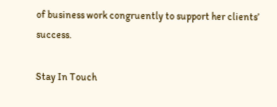of business work congruently to support her clients’ success.

Stay In Touch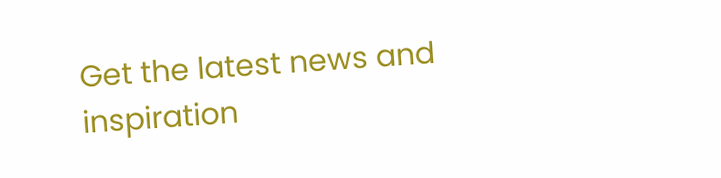Get the latest news and inspiration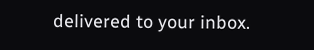delivered to your inbox.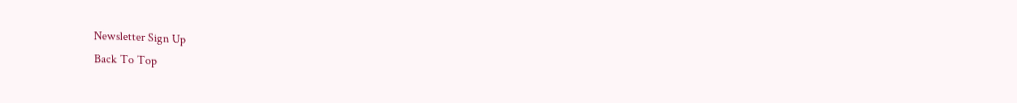Newsletter Sign Up
Back To Top